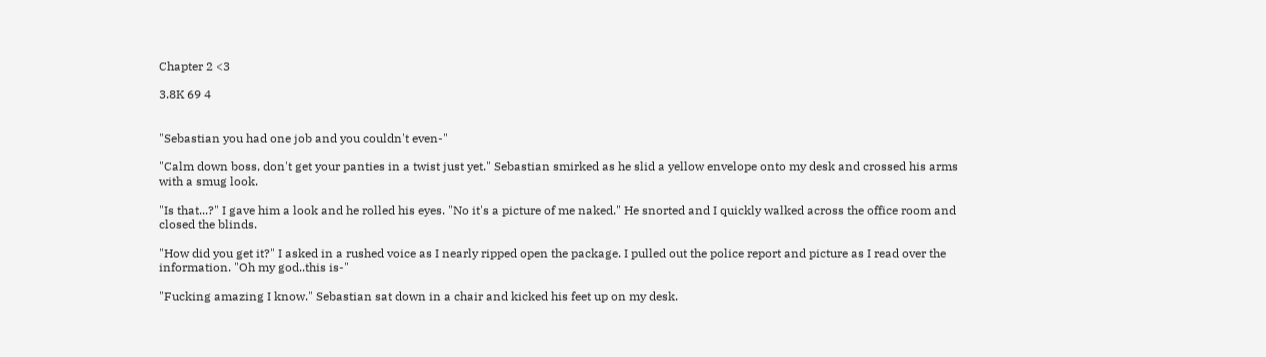Chapter 2 <3

3.8K 69 4


"Sebastian you had one job and you couldn't even-"

"Calm down boss, don't get your panties in a twist just yet." Sebastian smirked as he slid a yellow envelope onto my desk and crossed his arms with a smug look.

"Is that...?" I gave him a look and he rolled his eyes. "No it's a picture of me naked." He snorted and I quickly walked across the office room and closed the blinds.

"How did you get it?" I asked in a rushed voice as I nearly ripped open the package. I pulled out the police report and picture as I read over the information. "Oh my god..this is-"

"Fucking amazing I know." Sebastian sat down in a chair and kicked his feet up on my desk.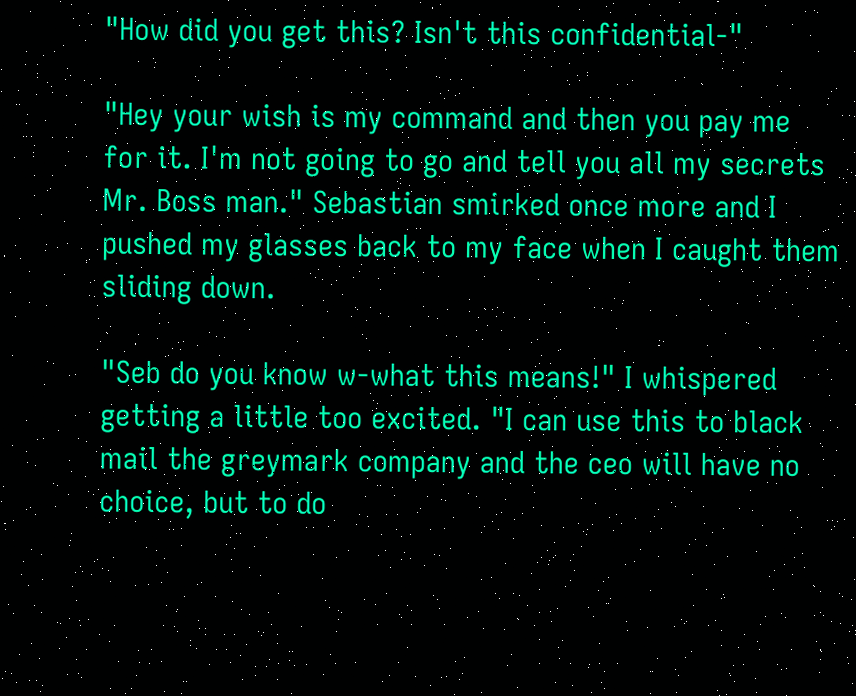"How did you get this? Isn't this confidential-"

"Hey your wish is my command and then you pay me for it. I'm not going to go and tell you all my secrets Mr. Boss man." Sebastian smirked once more and I pushed my glasses back to my face when I caught them sliding down.

"Seb do you know w-what this means!" I whispered getting a little too excited. "I can use this to black mail the greymark company and the ceo will have no choice, but to do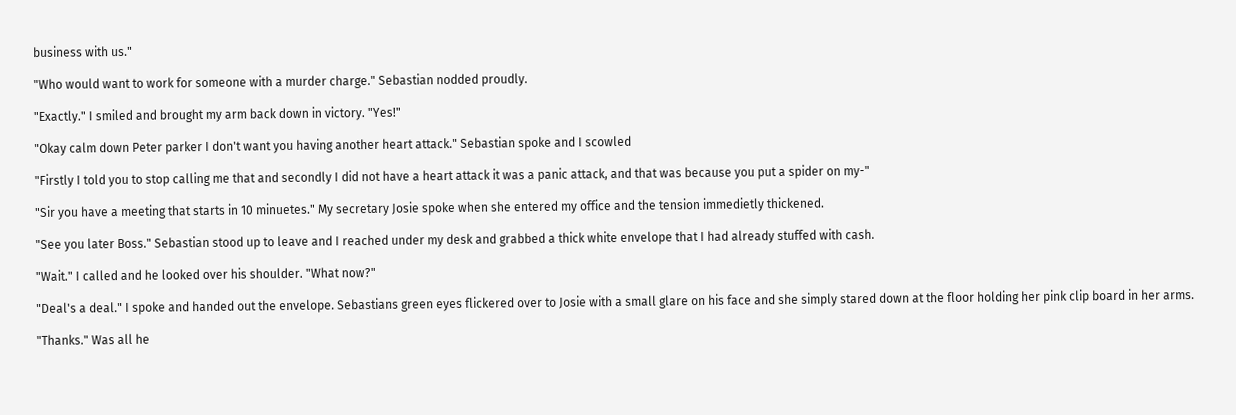business with us."

"Who would want to work for someone with a murder charge." Sebastian nodded proudly.

"Exactly." I smiled and brought my arm back down in victory. "Yes!"

"Okay calm down Peter parker I don't want you having another heart attack." Sebastian spoke and I scowled

"Firstly I told you to stop calling me that and secondly I did not have a heart attack it was a panic attack, and that was because you put a spider on my-"

"Sir you have a meeting that starts in 10 minuetes." My secretary Josie spoke when she entered my office and the tension immedietly thickened.

"See you later Boss." Sebastian stood up to leave and I reached under my desk and grabbed a thick white envelope that I had already stuffed with cash.

"Wait." I called and he looked over his shoulder. "What now?"

"Deal's a deal." I spoke and handed out the envelope. Sebastians green eyes flickered over to Josie with a small glare on his face and she simply stared down at the floor holding her pink clip board in her arms.

"Thanks." Was all he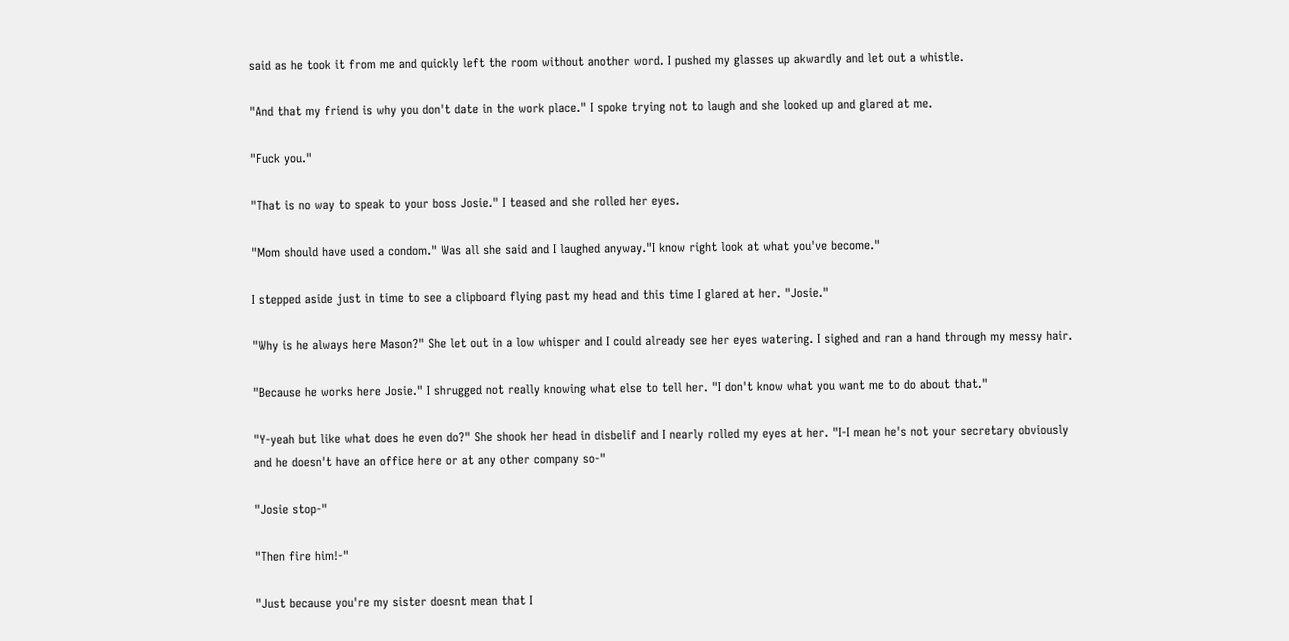said as he took it from me and quickly left the room without another word. I pushed my glasses up akwardly and let out a whistle.

"And that my friend is why you don't date in the work place." I spoke trying not to laugh and she looked up and glared at me.

"Fuck you."

"That is no way to speak to your boss Josie." I teased and she rolled her eyes.

"Mom should have used a condom." Was all she said and I laughed anyway."I know right look at what you've become."

I stepped aside just in time to see a clipboard flying past my head and this time I glared at her. "Josie."

"Why is he always here Mason?" She let out in a low whisper and I could already see her eyes watering. I sighed and ran a hand through my messy hair.

"Because he works here Josie." I shrugged not really knowing what else to tell her. "I don't know what you want me to do about that."

"Y-yeah but like what does he even do?" She shook her head in disbelif and I nearly rolled my eyes at her. "I-I mean he's not your secretary obviously and he doesn't have an office here or at any other company so-"

"Josie stop-"

"Then fire him!-"

"Just because you're my sister doesnt mean that I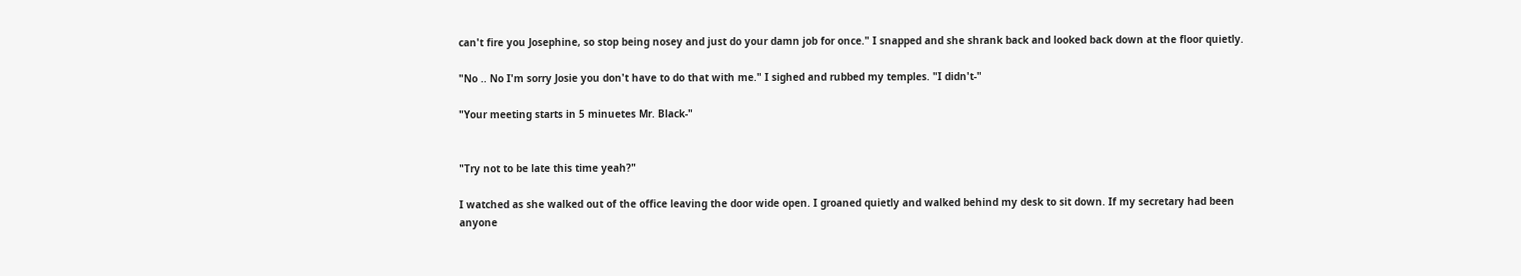can't fire you Josephine, so stop being nosey and just do your damn job for once." I snapped and she shrank back and looked back down at the floor quietly.

"No .. No I'm sorry Josie you don't have to do that with me." I sighed and rubbed my temples. "I didn't-"

"Your meeting starts in 5 minuetes Mr. Black-"


"Try not to be late this time yeah?"

I watched as she walked out of the office leaving the door wide open. I groaned quietly and walked behind my desk to sit down. If my secretary had been anyone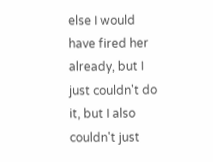else I would have fired her already, but I just couldn't do it, but I also couldn't just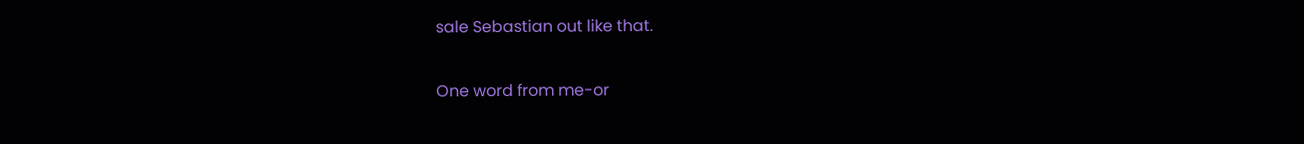sale Sebastian out like that.

One word from me-or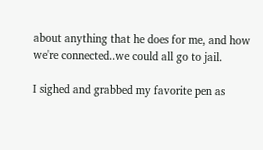about anything that he does for me, and how we're connected..we could all go to jail.

I sighed and grabbed my favorite pen as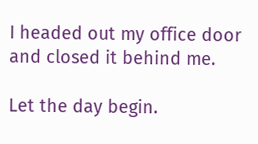I headed out my office door and closed it behind me.

Let the day begin.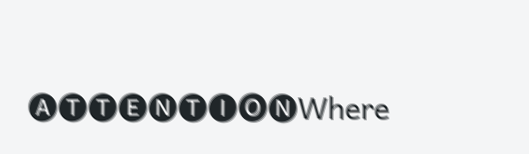🅐🅣🅣🅔🅝🅣🅘🅞🅝Where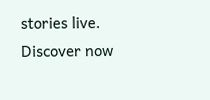stories live. Discover now